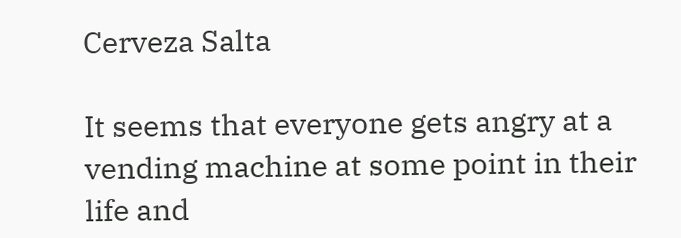Cerveza Salta

It seems that everyone gets angry at a vending machine at some point in their life and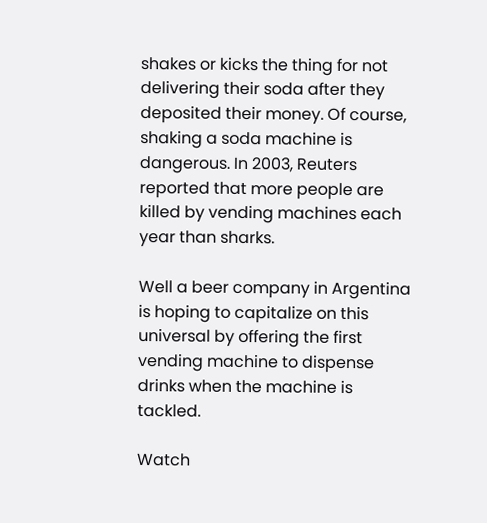shakes or kicks the thing for not delivering their soda after they deposited their money. Of course, shaking a soda machine is dangerous. In 2003, Reuters reported that more people are killed by vending machines each year than sharks.

Well a beer company in Argentina is hoping to capitalize on this universal by offering the first vending machine to dispense drinks when the machine is tackled.

Watch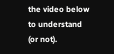the video below to understand (or not).